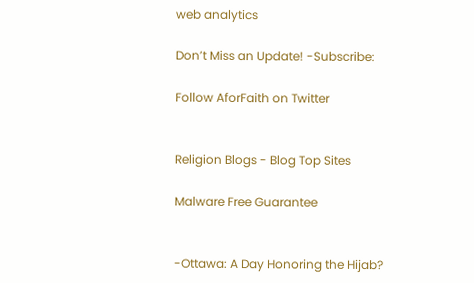web analytics

Don’t Miss an Update! -Subscribe:

Follow AforFaith on Twitter


Religion Blogs - Blog Top Sites

Malware Free Guarantee


-Ottawa: A Day Honoring the Hijab?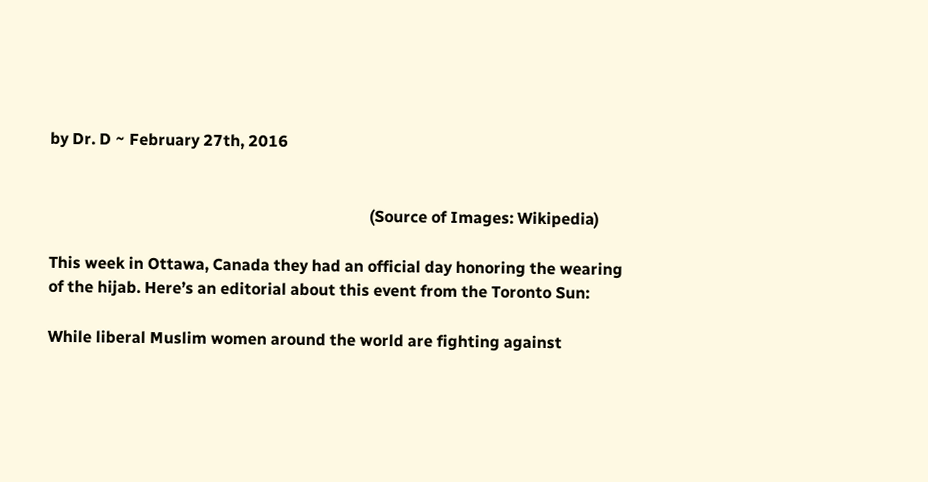by Dr. D ~ February 27th, 2016


                                                                                (Source of Images: Wikipedia)

This week in Ottawa, Canada they had an official day honoring the wearing of the hijab. Here’s an editorial about this event from the Toronto Sun:

While liberal Muslim women around the world are fighting against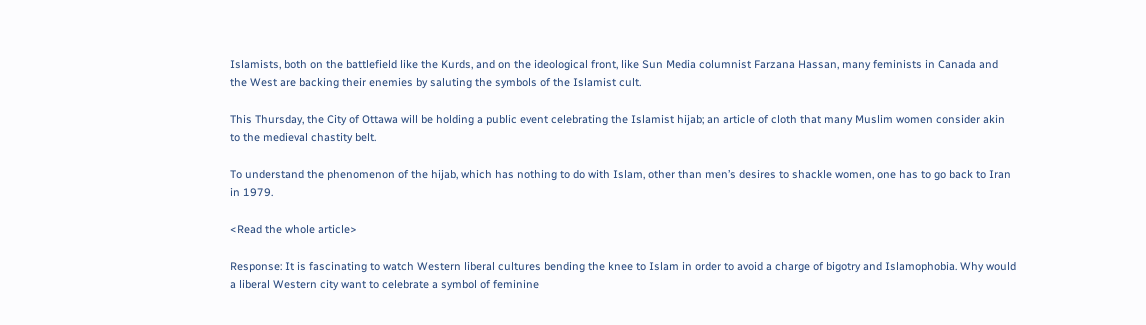Islamists, both on the battlefield like the Kurds, and on the ideological front, like Sun Media columnist Farzana Hassan, many feminists in Canada and the West are backing their enemies by saluting the symbols of the Islamist cult.

This Thursday, the City of Ottawa will be holding a public event celebrating the Islamist hijab; an article of cloth that many Muslim women consider akin to the medieval chastity belt.

To understand the phenomenon of the hijab, which has nothing to do with Islam, other than men’s desires to shackle women, one has to go back to Iran in 1979.

<Read the whole article>

Response: It is fascinating to watch Western liberal cultures bending the knee to Islam in order to avoid a charge of bigotry and Islamophobia. Why would a liberal Western city want to celebrate a symbol of feminine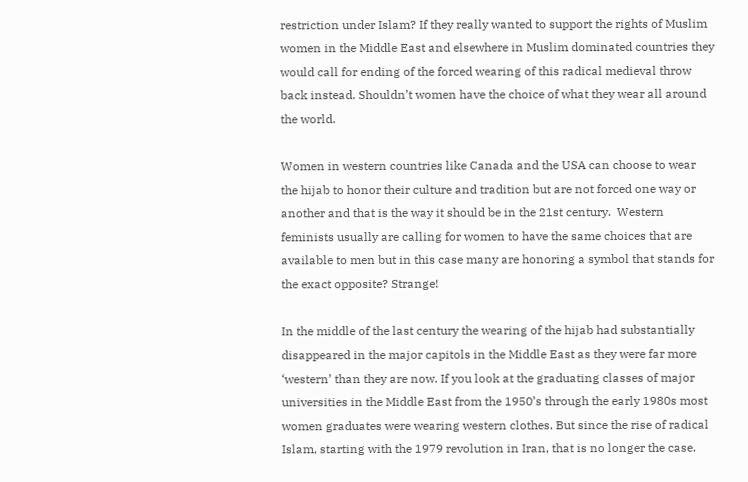restriction under Islam? If they really wanted to support the rights of Muslim women in the Middle East and elsewhere in Muslim dominated countries they would call for ending of the forced wearing of this radical medieval throw back instead. Shouldn’t women have the choice of what they wear all around the world.

Women in western countries like Canada and the USA can choose to wear the hijab to honor their culture and tradition but are not forced one way or another and that is the way it should be in the 21st century.  Western feminists usually are calling for women to have the same choices that are available to men but in this case many are honoring a symbol that stands for the exact opposite? Strange!

In the middle of the last century the wearing of the hijab had substantially disappeared in the major capitols in the Middle East as they were far more ‘western’ than they are now. If you look at the graduating classes of major universities in the Middle East from the 1950’s through the early 1980s most women graduates were wearing western clothes. But since the rise of radical Islam, starting with the 1979 revolution in Iran, that is no longer the case.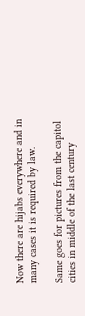Now there are hijabs everywhere and in many cases it is required by law.

Same goes for pictures from the capitol cities in middle of the last century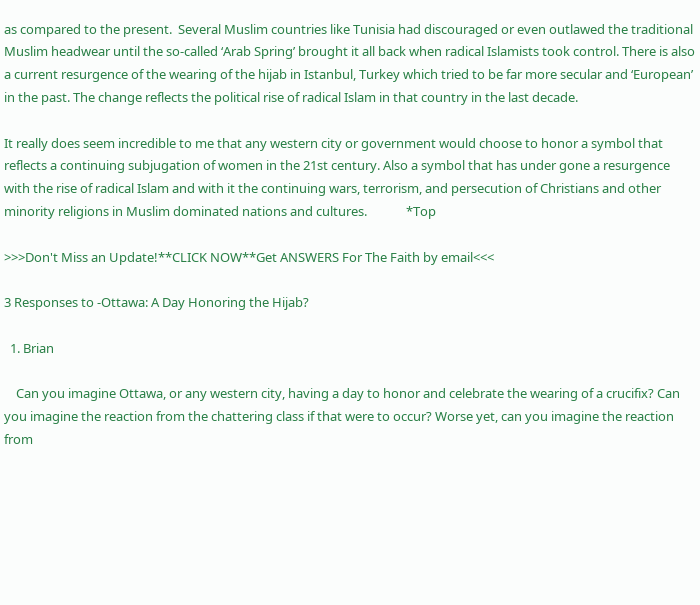as compared to the present.  Several Muslim countries like Tunisia had discouraged or even outlawed the traditional Muslim headwear until the so-called ‘Arab Spring’ brought it all back when radical Islamists took control. There is also a current resurgence of the wearing of the hijab in Istanbul, Turkey which tried to be far more secular and ‘European’ in the past. The change reflects the political rise of radical Islam in that country in the last decade.

It really does seem incredible to me that any western city or government would choose to honor a symbol that reflects a continuing subjugation of women in the 21st century. Also a symbol that has under gone a resurgence with the rise of radical Islam and with it the continuing wars, terrorism, and persecution of Christians and other minority religions in Muslim dominated nations and cultures.             *Top

>>>Don't Miss an Update!**CLICK NOW**Get ANSWERS For The Faith by email<<<

3 Responses to -Ottawa: A Day Honoring the Hijab?

  1. Brian

    Can you imagine Ottawa, or any western city, having a day to honor and celebrate the wearing of a crucifix? Can you imagine the reaction from the chattering class if that were to occur? Worse yet, can you imagine the reaction from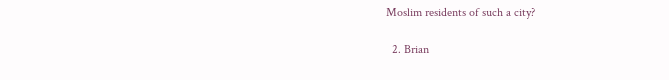Moslim residents of such a city?

  2. Brian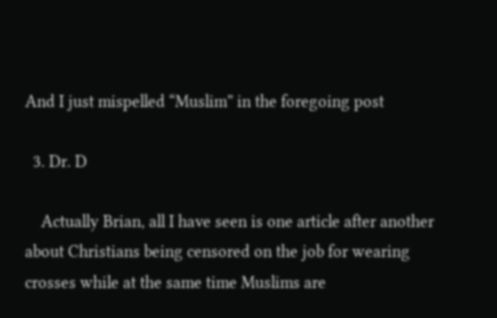And I just mispelled “Muslim” in the foregoing post

  3. Dr. D

    Actually Brian, all I have seen is one article after another about Christians being censored on the job for wearing crosses while at the same time Muslims are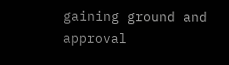gaining ground and approval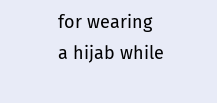for wearing a hijab while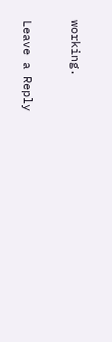working.

Leave a Reply